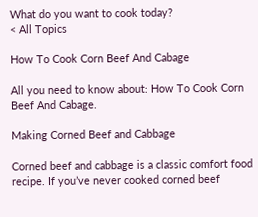What do you want to cook today?
< All Topics

How To Cook Corn Beef And Cabage

All you need to know about: How To Cook Corn Beef And Cabage.

Making Corned Beef and Cabbage

Corned beef and cabbage is a classic comfort food recipe. If you’ve never cooked corned beef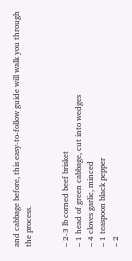and cabbage before, this easy-to-follow guide will walk you through the process.


– 2-3 lb corned beef brisket
– 1 head of green cabbage, cut into wedges
– 4 cloves garlic, minced
– 1 teaspoon black pepper
– 2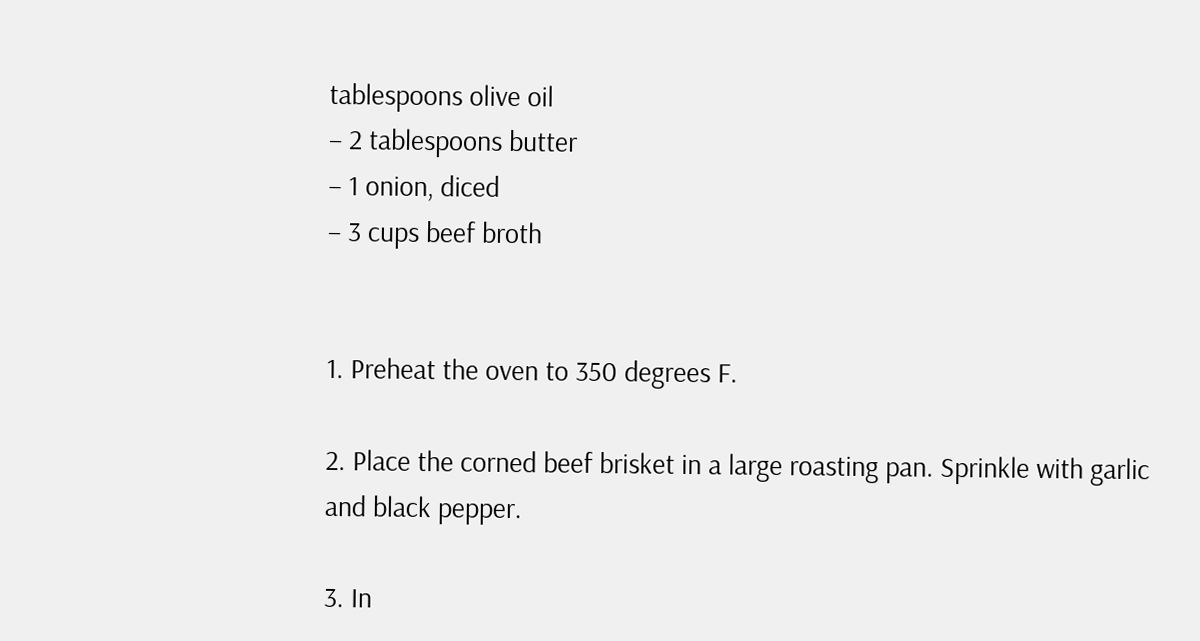tablespoons olive oil
– 2 tablespoons butter
– 1 onion, diced
– 3 cups beef broth


1. Preheat the oven to 350 degrees F.

2. Place the corned beef brisket in a large roasting pan. Sprinkle with garlic and black pepper.

3. In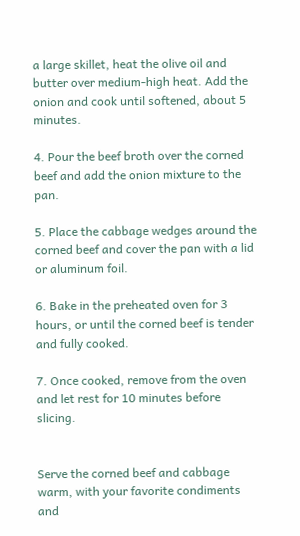a large skillet, heat the olive oil and butter over medium-high heat. Add the onion and cook until softened, about 5 minutes.

4. Pour the beef broth over the corned beef and add the onion mixture to the pan.

5. Place the cabbage wedges around the corned beef and cover the pan with a lid or aluminum foil.

6. Bake in the preheated oven for 3 hours, or until the corned beef is tender and fully cooked.

7. Once cooked, remove from the oven and let rest for 10 minutes before slicing.


Serve the corned beef and cabbage warm, with your favorite condiments and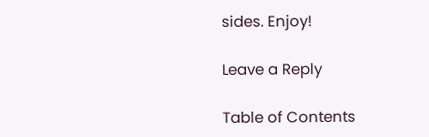sides. Enjoy!

Leave a Reply

Table of Contents